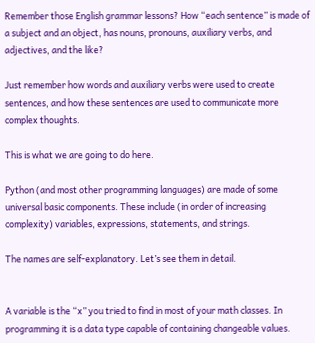Remember those English grammar lessons? How “each sentence” is made of a subject and an object, has nouns, pronouns, auxiliary verbs, and adjectives, and the like?

Just remember how words and auxiliary verbs were used to create sentences, and how these sentences are used to communicate more complex thoughts.

This is what we are going to do here.

Python (and most other programming languages) are made of some universal basic components. These include (in order of increasing complexity) variables, expressions, statements, and strings.

The names are self-explanatory. Let’s see them in detail.


A variable is the “x” you tried to find in most of your math classes. In programming it is a data type capable of containing changeable values.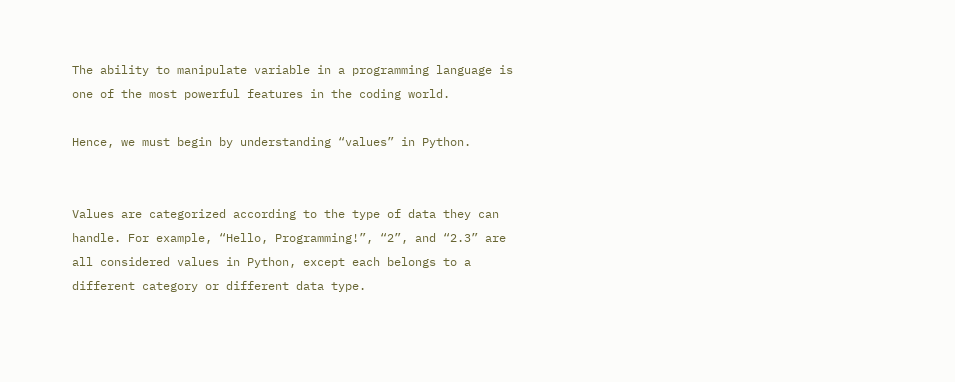The ability to manipulate variable in a programming language is one of the most powerful features in the coding world.

Hence, we must begin by understanding “values” in Python.


Values are categorized according to the type of data they can handle. For example, “Hello, Programming!”, “2”, and “2.3” are all considered values in Python, except each belongs to a different category or different data type.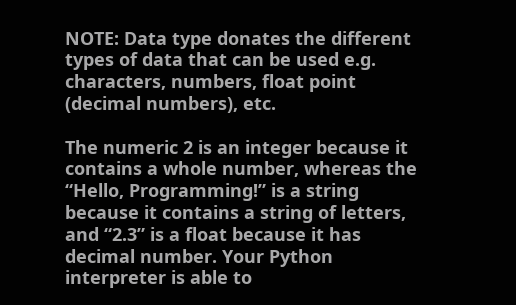NOTE: Data type donates the different types of data that can be used e.g. characters, numbers, float point (decimal numbers), etc.

The numeric 2 is an integer because it contains a whole number, whereas the “Hello, Programming!” is a string because it contains a string of letters, and “2.3” is a float because it has decimal number. Your Python interpreter is able to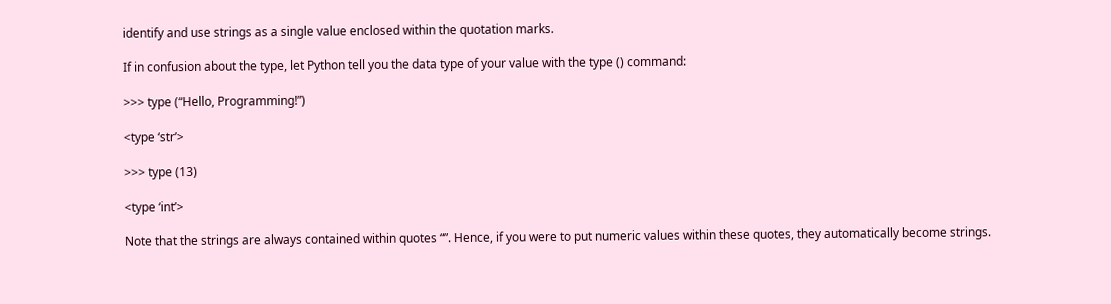identify and use strings as a single value enclosed within the quotation marks.

If in confusion about the type, let Python tell you the data type of your value with the type () command:

>>> type (“Hello, Programming!”)

<type ‘str’>

>>> type (13)

<type ‘int’>

Note that the strings are always contained within quotes “”. Hence, if you were to put numeric values within these quotes, they automatically become strings.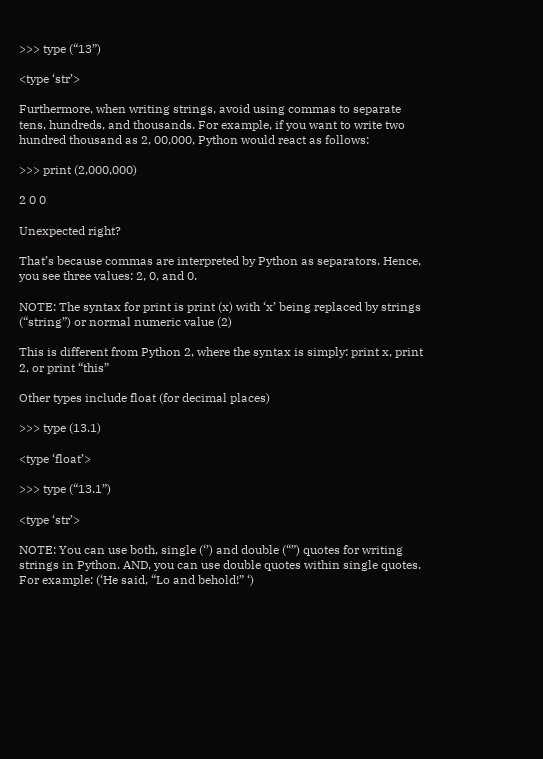>>> type (“13”)

<type ‘str’>

Furthermore, when writing strings, avoid using commas to separate tens, hundreds, and thousands. For example, if you want to write two hundred thousand as 2, 00,000, Python would react as follows:

>>> print (2,000,000)

2 0 0

Unexpected right?

That’s because commas are interpreted by Python as separators. Hence, you see three values: 2, 0, and 0.

NOTE: The syntax for print is print (x) with ‘x’ being replaced by strings (“string”) or normal numeric value (2)

This is different from Python 2, where the syntax is simply: print x, print 2, or print “this”

Other types include float (for decimal places)

>>> type (13.1)

<type ‘float’>

>>> type (“13.1”)

<type ‘str’>

NOTE: You can use both, single (‘’) and double (“”) quotes for writing strings in Python. AND, you can use double quotes within single quotes. For example: (‘He said, “Lo and behold!” ‘)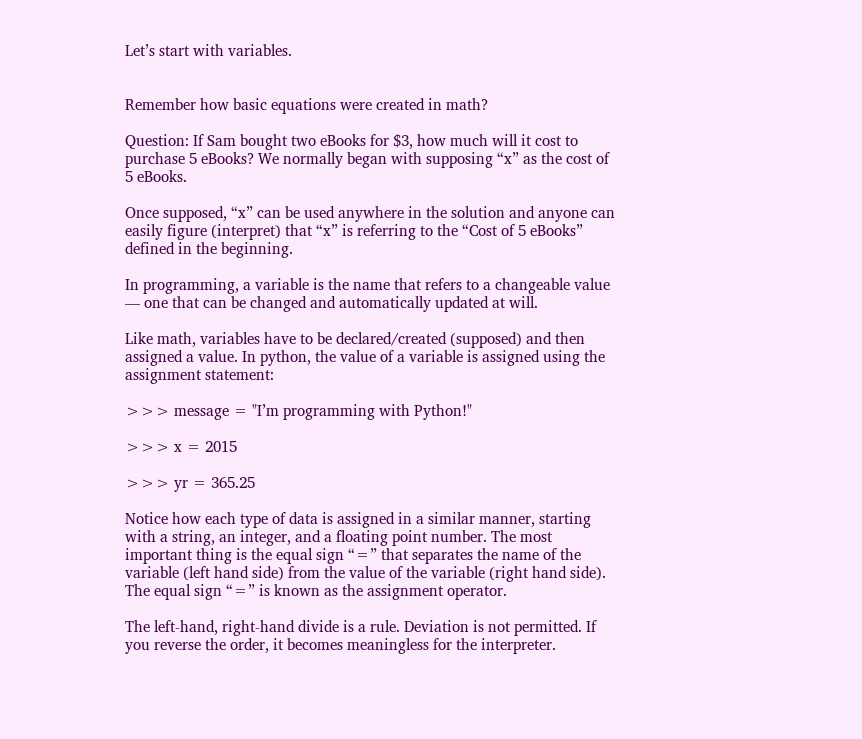Let’s start with variables.


Remember how basic equations were created in math?

Question: If Sam bought two eBooks for $3, how much will it cost to purchase 5 eBooks? We normally began with supposing “x” as the cost of 5 eBooks.

Once supposed, “x” can be used anywhere in the solution and anyone can easily figure (interpret) that “x” is referring to the “Cost of 5 eBooks” defined in the beginning.

In programming, a variable is the name that refers to a changeable value — one that can be changed and automatically updated at will.

Like math, variables have to be declared/created (supposed) and then assigned a value. In python, the value of a variable is assigned using the assignment statement:

>>> message = "I’m programming with Python!"

>>> x = 2015

>>> yr = 365.25

Notice how each type of data is assigned in a similar manner, starting with a string, an integer, and a floating point number. The most important thing is the equal sign “=” that separates the name of the variable (left hand side) from the value of the variable (right hand side). The equal sign “=” is known as the assignment operator.

The left-hand, right-hand divide is a rule. Deviation is not permitted. If you reverse the order, it becomes meaningless for the interpreter.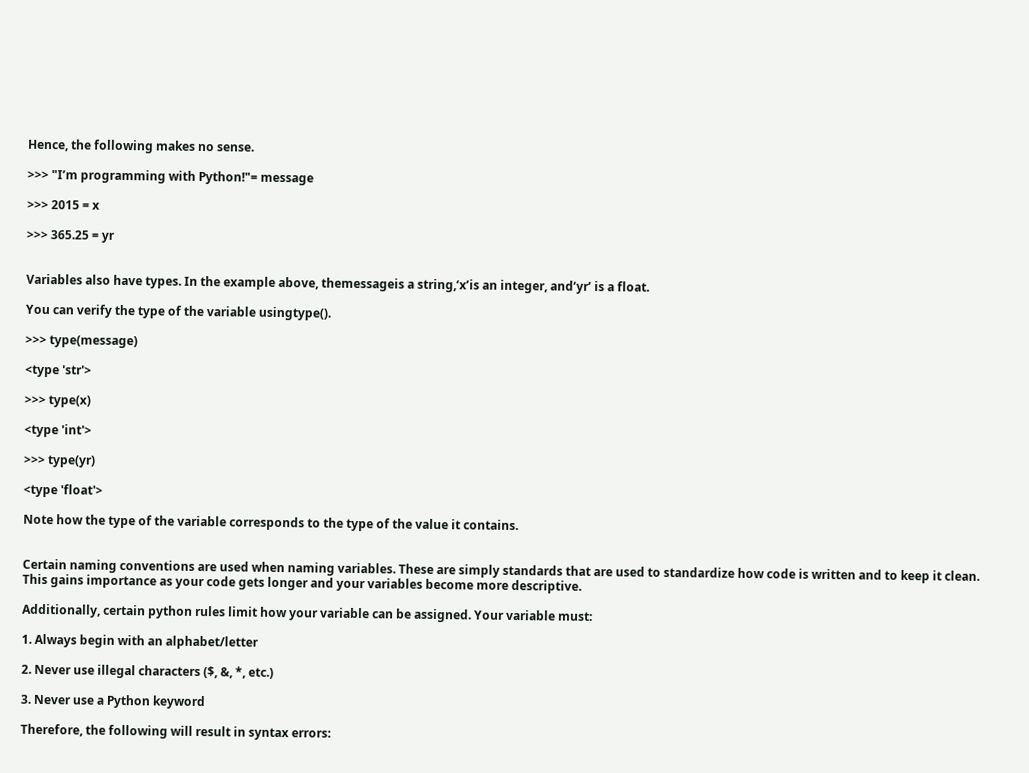Hence, the following makes no sense.

>>> "I’m programming with Python!"= message

>>> 2015 = x

>>> 365.25 = yr


Variables also have types. In the example above, themessageis a string,‘x’is an integer, and‘yr’ is a float.

You can verify the type of the variable usingtype().

>>> type(message)

<type 'str'>

>>> type(x)

<type 'int'>

>>> type(yr)

<type 'float'>

Note how the type of the variable corresponds to the type of the value it contains.


Certain naming conventions are used when naming variables. These are simply standards that are used to standardize how code is written and to keep it clean. This gains importance as your code gets longer and your variables become more descriptive.

Additionally, certain python rules limit how your variable can be assigned. Your variable must:

1. Always begin with an alphabet/letter

2. Never use illegal characters ($, &, *, etc.)

3. Never use a Python keyword

Therefore, the following will result in syntax errors: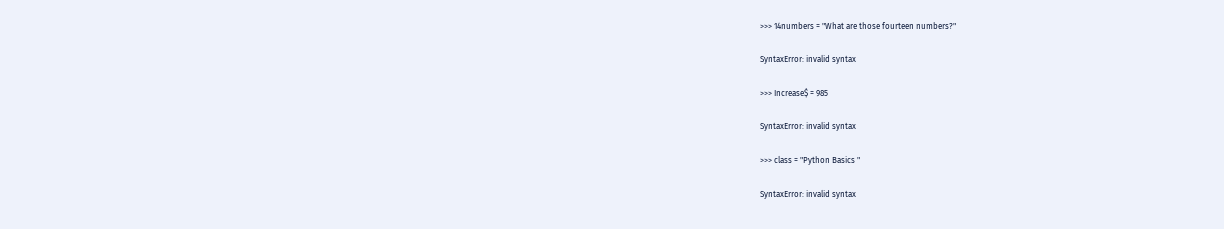>>> 14numbers = "What are those fourteen numbers?"

SyntaxError: invalid syntax

>>> Increase$ = 985

SyntaxError: invalid syntax

>>> class = "Python Basics "

SyntaxError: invalid syntax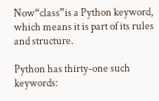Now“class”is a Python keyword, which means it is part of its rules and structure.

Python has thirty-one such keywords: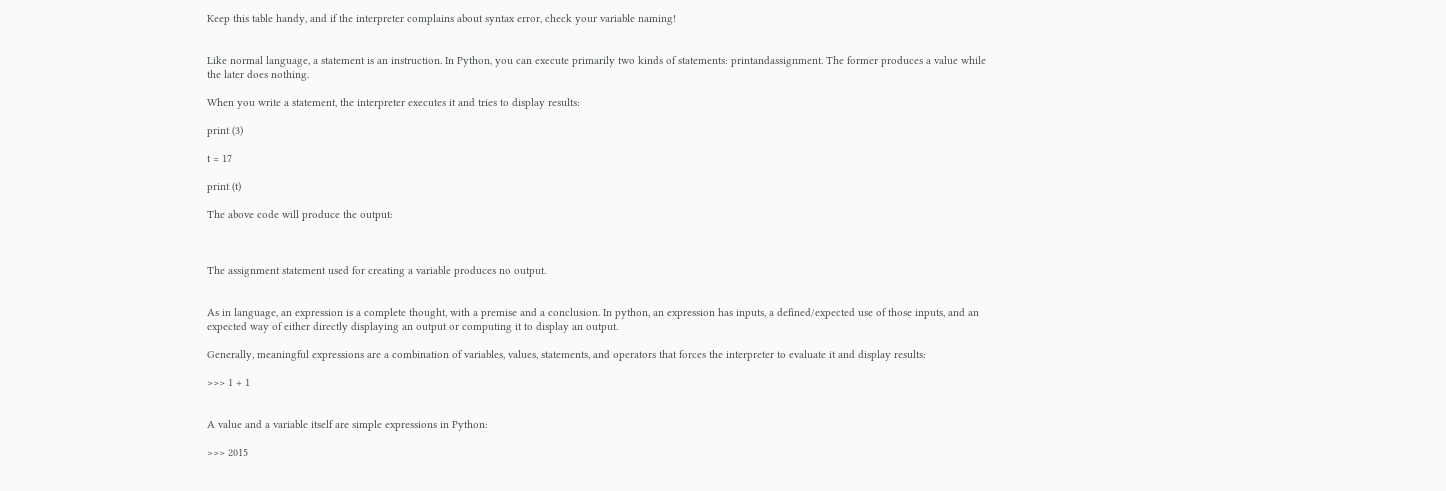Keep this table handy, and if the interpreter complains about syntax error, check your variable naming!


Like normal language, a statement is an instruction. In Python, you can execute primarily two kinds of statements: printandassignment. The former produces a value while the later does nothing.

When you write a statement, the interpreter executes it and tries to display results:

print (3)

t = 17

print (t)

The above code will produce the output:



The assignment statement used for creating a variable produces no output.


As in language, an expression is a complete thought, with a premise and a conclusion. In python, an expression has inputs, a defined/expected use of those inputs, and an expected way of either directly displaying an output or computing it to display an output.

Generally, meaningful expressions are a combination of variables, values, statements, and operators that forces the interpreter to evaluate it and display results:

>>> 1 + 1


A value and a variable itself are simple expressions in Python:

>>> 2015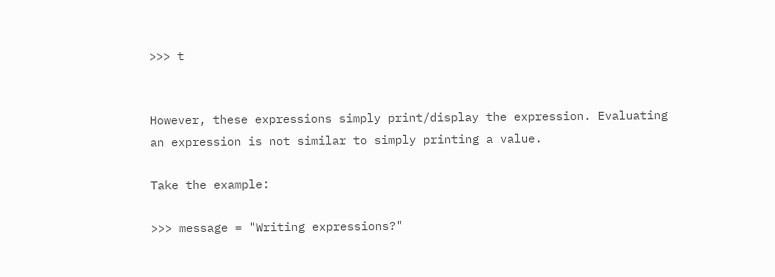>>> t


However, these expressions simply print/display the expression. Evaluating an expression is not similar to simply printing a value.

Take the example:

>>> message = "Writing expressions?"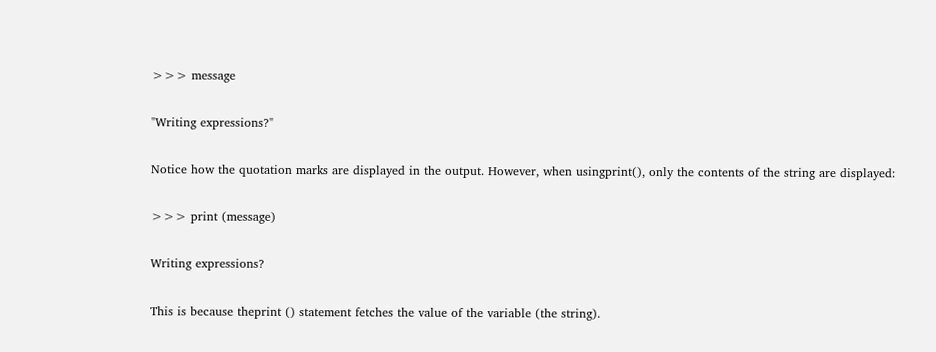>>> message

"Writing expressions?"

Notice how the quotation marks are displayed in the output. However, when usingprint(), only the contents of the string are displayed:

>>> print (message)

Writing expressions?

This is because theprint () statement fetches the value of the variable (the string).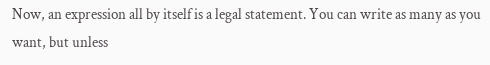Now, an expression all by itself is a legal statement. You can write as many as you want, but unless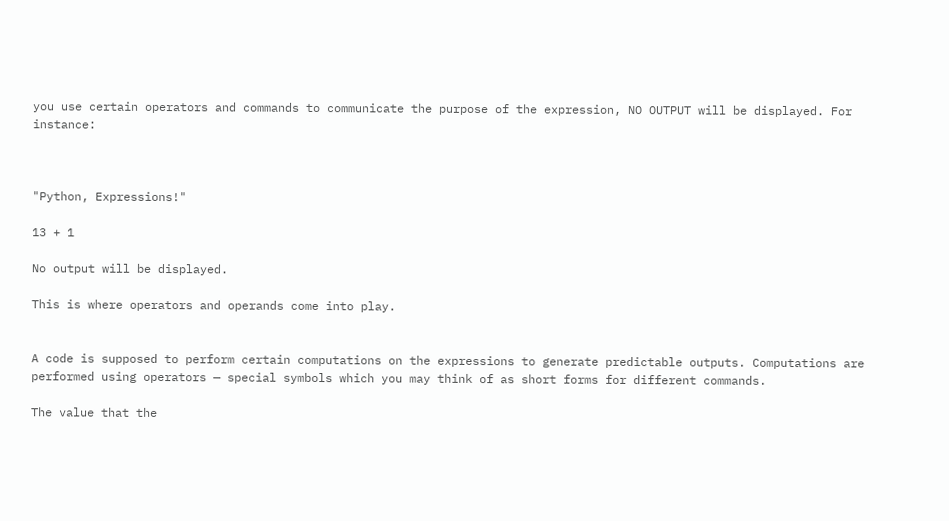you use certain operators and commands to communicate the purpose of the expression, NO OUTPUT will be displayed. For instance:



"Python, Expressions!"

13 + 1

No output will be displayed.

This is where operators and operands come into play.


A code is supposed to perform certain computations on the expressions to generate predictable outputs. Computations are performed using operators — special symbols which you may think of as short forms for different commands.

The value that the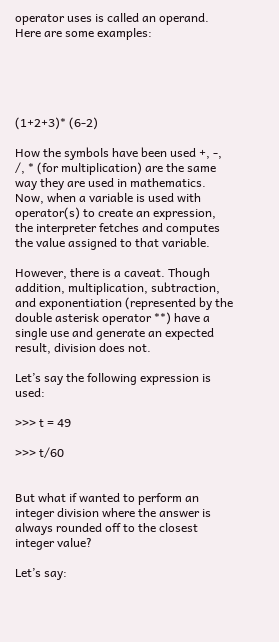operator uses is called an operand. Here are some examples:





(1+2+3)* (6-2)

How the symbols have been used +, -, /, * (for multiplication) are the same way they are used in mathematics. Now, when a variable is used with operator(s) to create an expression, the interpreter fetches and computes the value assigned to that variable.

However, there is a caveat. Though addition, multiplication, subtraction, and exponentiation (represented by the double asterisk operator **) have a single use and generate an expected result, division does not.

Let’s say the following expression is used:

>>> t = 49

>>> t/60


But what if wanted to perform an integer division where the answer is always rounded off to the closest integer value?

Let’s say: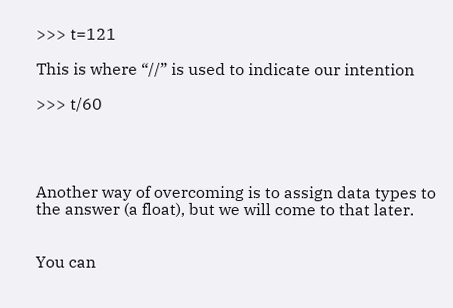>>> t=121

This is where “//” is used to indicate our intention

>>> t/60




Another way of overcoming is to assign data types to the answer (a float), but we will come to that later.


You can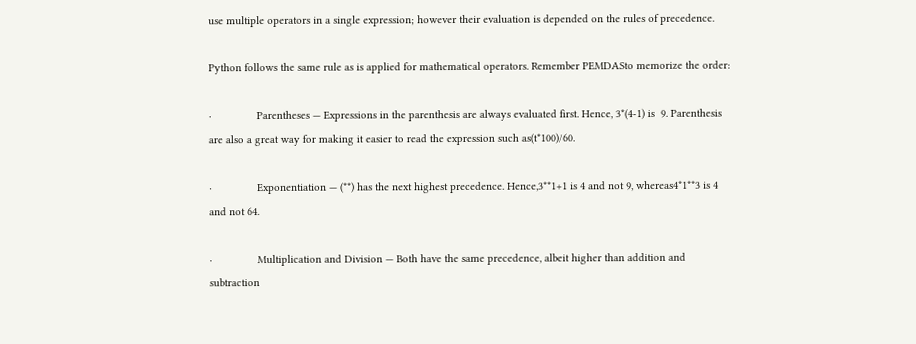use multiple operators in a single expression; however their evaluation is depended on the rules of precedence.

Python follows the same rule as is applied for mathematical operators. Remember PEMDASto memorize the order:

·               Parentheses — Expressions in the parenthesis are always evaluated first. Hence, 3*(4-1) is  9. Parenthesis are also a great way for making it easier to read the expression such as(t*100)/60.

·               Exponentiation — (**) has the next highest precedence. Hence,3**1+1 is 4 and not 9, whereas4*1**3 is 4 and not 64.

·               Multiplication and Division — Both have the same precedence, albeit higher than addition and subtraction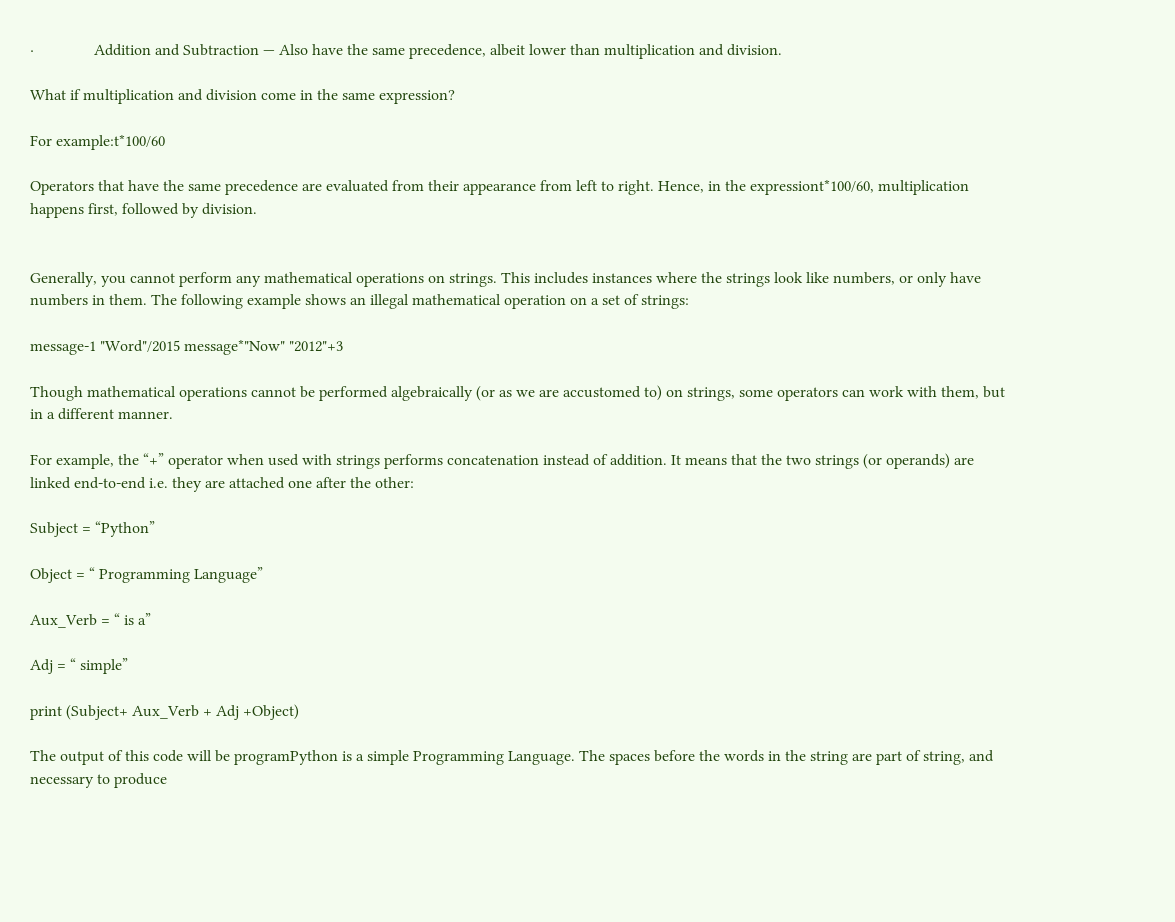·               Addition and Subtraction — Also have the same precedence, albeit lower than multiplication and division.

What if multiplication and division come in the same expression?

For example:t*100/60

Operators that have the same precedence are evaluated from their appearance from left to right. Hence, in the expressiont*100/60, multiplication happens first, followed by division.


Generally, you cannot perform any mathematical operations on strings. This includes instances where the strings look like numbers, or only have numbers in them. The following example shows an illegal mathematical operation on a set of strings:

message-1 "Word"/2015 message*"Now" "2012"+3

Though mathematical operations cannot be performed algebraically (or as we are accustomed to) on strings, some operators can work with them, but in a different manner.

For example, the “+” operator when used with strings performs concatenation instead of addition. It means that the two strings (or operands) are linked end-to-end i.e. they are attached one after the other:

Subject = “Python”

Object = “ Programming Language”

Aux_Verb = “ is a”

Adj = “ simple”

print (Subject+ Aux_Verb + Adj +Object)

The output of this code will be programPython is a simple Programming Language. The spaces before the words in the string are part of string, and necessary to produce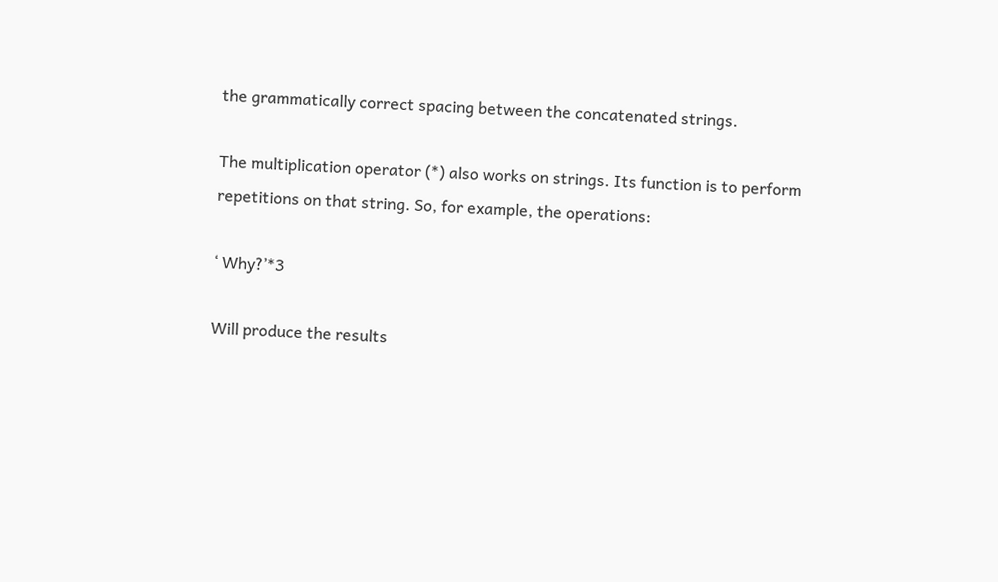the grammatically correct spacing between the concatenated strings.

The multiplication operator (*) also works on strings. Its function is to perform repetitions on that string. So, for example, the operations:

‘ Why?’*3

Will produce the results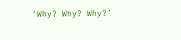‘Why? Why? Why?’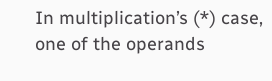In multiplication’s (*) case, one of the operands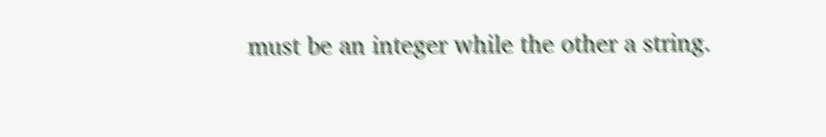must be an integer while the other a string.